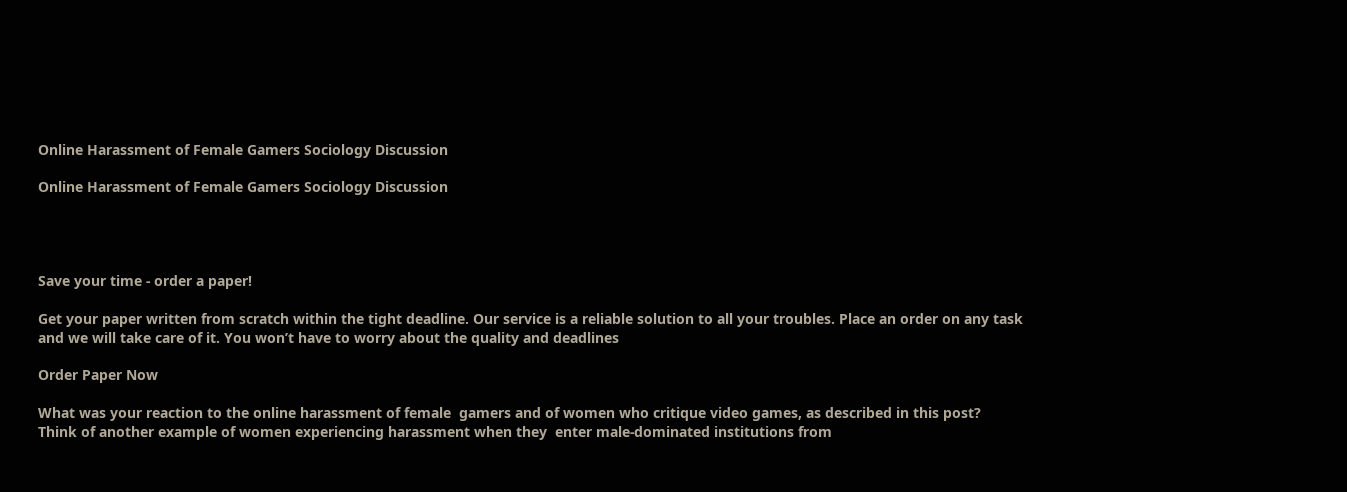Online Harassment of Female Gamers Sociology Discussion

Online Harassment of Female Gamers Sociology Discussion




Save your time - order a paper!

Get your paper written from scratch within the tight deadline. Our service is a reliable solution to all your troubles. Place an order on any task and we will take care of it. You won’t have to worry about the quality and deadlines

Order Paper Now

What was your reaction to the online harassment of female  gamers and of women who critique video games, as described in this post?  Think of another example of women experiencing harassment when they  enter male-dominated institutions from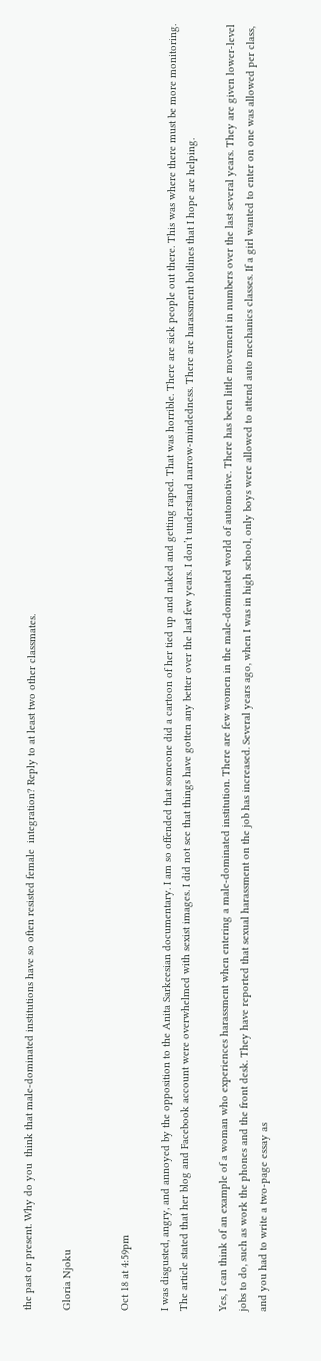the past or present. Why do you  think that male-dominated institutions have so often resisted female  integration? Reply to at least two other classmates.

Gloria Njoku


Oct 18 at 4:59pm

I was disgusted, angry, and annoyed by the opposition to the Anita Sarkeesian documentary. I am so offended that someone did a cartoon of her tied up and naked and getting raped. That was horrible. There are sick people out there. This was where there must be more monitoring. The article stated that her blog and Facebook account were overwhelmed with sexist images. I did not see that things have gotten any better over the last few years. I don’t understand narrow-mindedness. There are harassment hotlines that I hope are helping.

Yes, I can think of an example of a woman who experiences harassment when entering a male-dominated institution. There are few women in the male-dominated world of automotive. There has been little movement in numbers over the last several years. They are given lower-level jobs to do, such as work the phones and the front desk. They have reported that sexual harassment on the job has increased. Several years ago, when I was in high school, only boys were allowed to attend auto mechanics classes. If a girl wanted to enter on one was allowed per class, and you had to write a two-page essay as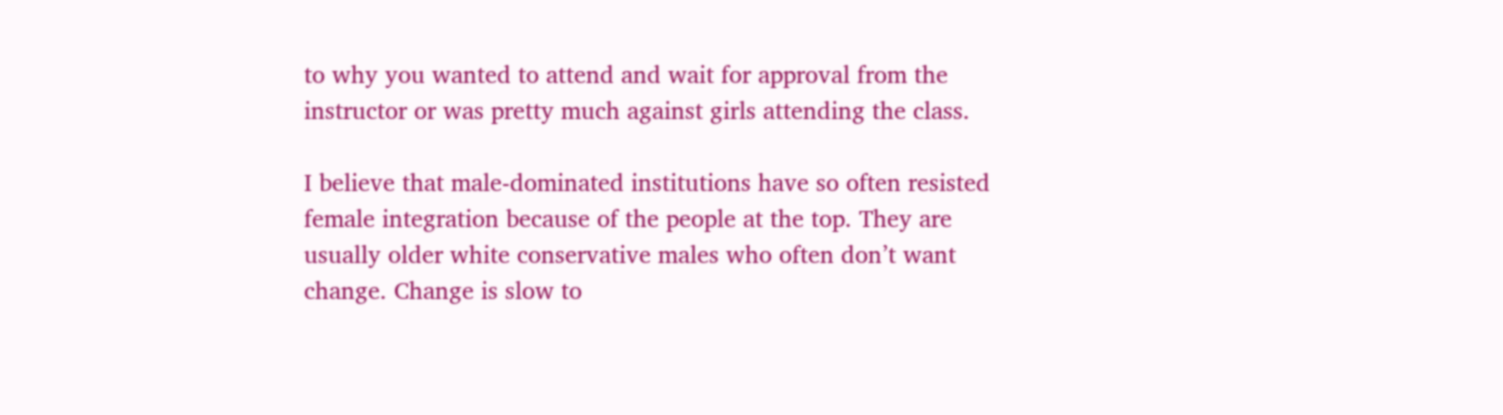to why you wanted to attend and wait for approval from the instructor or was pretty much against girls attending the class.

I believe that male-dominated institutions have so often resisted female integration because of the people at the top. They are usually older white conservative males who often don’t want change. Change is slow to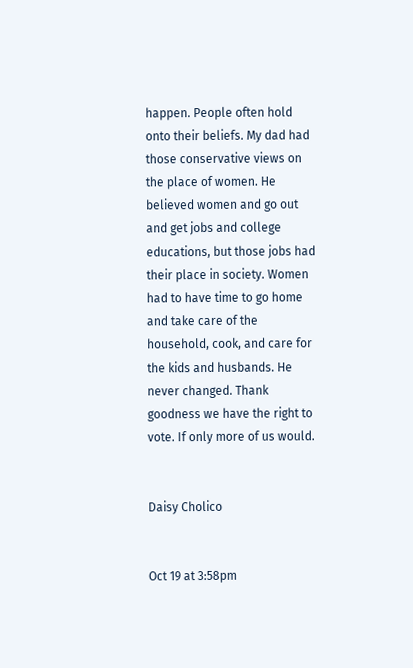happen. People often hold onto their beliefs. My dad had those conservative views on the place of women. He believed women and go out and get jobs and college educations, but those jobs had their place in society. Women had to have time to go home and take care of the household, cook, and care for the kids and husbands. He never changed. Thank goodness we have the right to vote. If only more of us would.


Daisy Cholico


Oct 19 at 3:58pm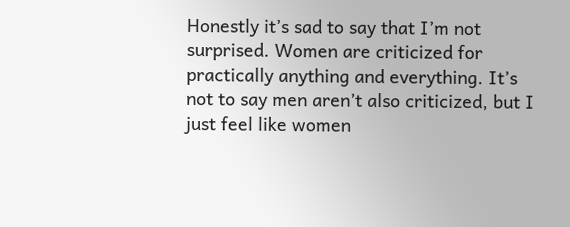Honestly it’s sad to say that I’m not surprised. Women are criticized for practically anything and everything. It’s not to say men aren’t also criticized, but I just feel like women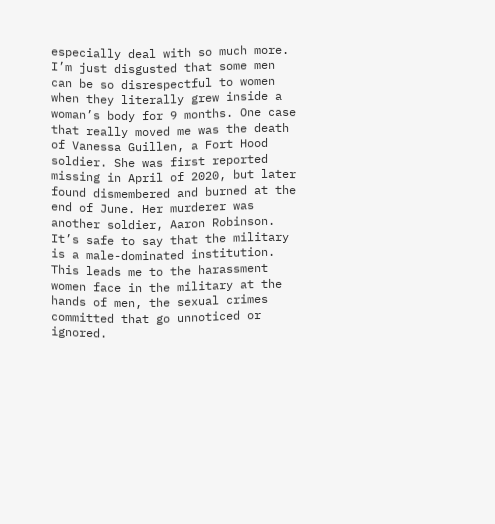especially deal with so much more. I’m just disgusted that some men can be so disrespectful to women when they literally grew inside a woman’s body for 9 months. One case that really moved me was the death of Vanessa Guillen, a Fort Hood soldier. She was first reported missing in April of 2020, but later found dismembered and burned at the end of June. Her murderer was another soldier, Aaron Robinson. It’s safe to say that the military is a male-dominated institution. This leads me to the harassment women face in the military at the hands of men, the sexual crimes committed that go unnoticed or ignored.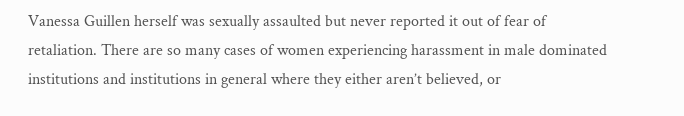Vanessa Guillen herself was sexually assaulted but never reported it out of fear of retaliation. There are so many cases of women experiencing harassment in male dominated institutions and institutions in general where they either aren’t believed, or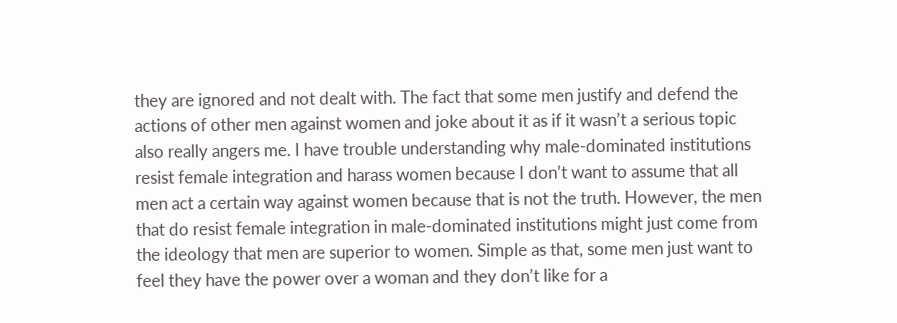they are ignored and not dealt with. The fact that some men justify and defend the actions of other men against women and joke about it as if it wasn’t a serious topic also really angers me. I have trouble understanding why male-dominated institutions resist female integration and harass women because I don’t want to assume that all men act a certain way against women because that is not the truth. However, the men that do resist female integration in male-dominated institutions might just come from the ideology that men are superior to women. Simple as that, some men just want to feel they have the power over a woman and they don’t like for a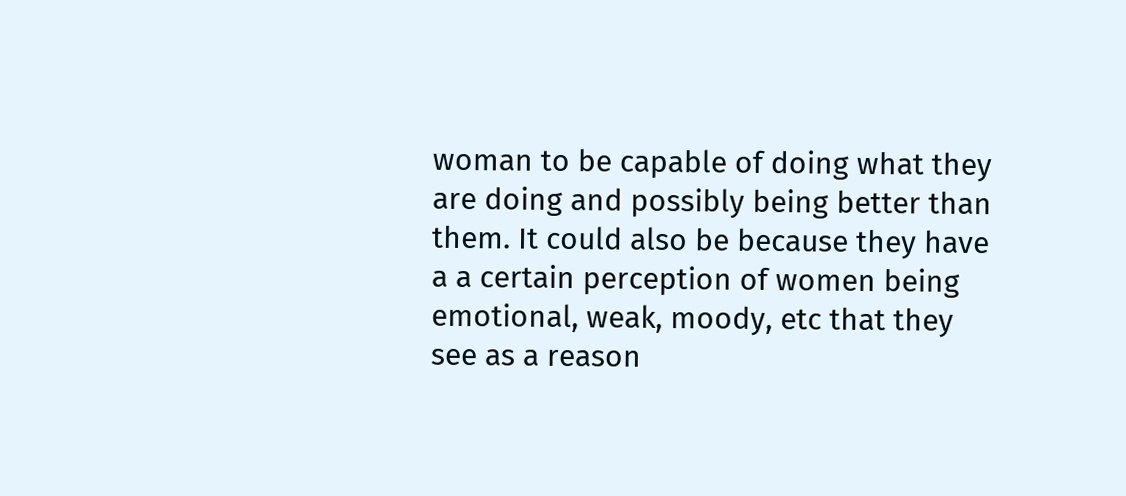woman to be capable of doing what they are doing and possibly being better than them. It could also be because they have a a certain perception of women being emotional, weak, moody, etc that they see as a reason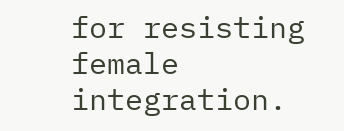for resisting female integration.